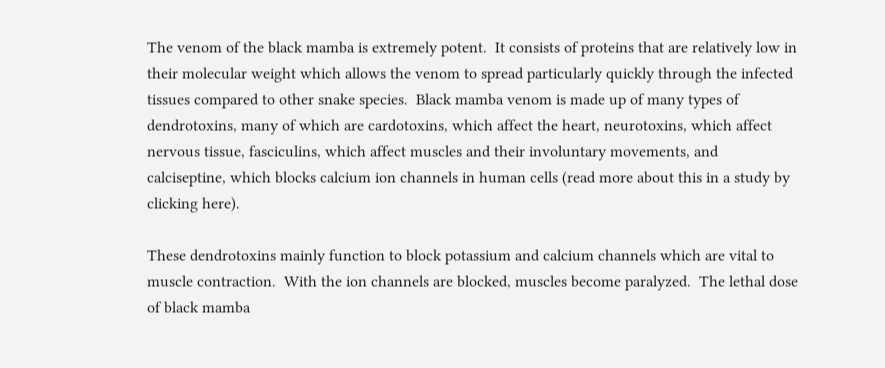The venom of the black mamba is extremely potent.  It consists of proteins that are relatively low in their molecular weight which allows the venom to spread particularly quickly through the infected tissues compared to other snake species.  Black mamba venom is made up of many types of dendrotoxins, many of which are cardotoxins, which affect the heart, neurotoxins, which affect nervous tissue, fasciculins, which affect muscles and their involuntary movements, and calciseptine, which blocks calcium ion channels in human cells (read more about this in a study by clicking here).

These dendrotoxins mainly function to block potassium and calcium channels which are vital to muscle contraction.  With the ion channels are blocked, muscles become paralyzed.  The lethal dose of black mamba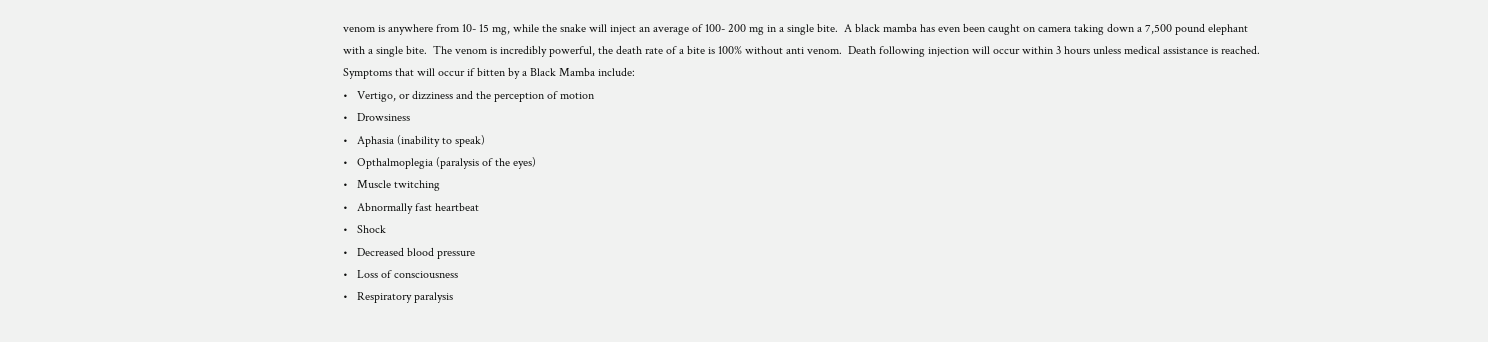venom is anywhere from 10- 15 mg, while the snake will inject an average of 100- 200 mg in a single bite.  A black mamba has even been caught on camera taking down a 7,500 pound elephant with a single bite.  The venom is incredibly powerful, the death rate of a bite is 100% without anti venom.  Death following injection will occur within 3 hours unless medical assistance is reached. Symptoms that will occur if bitten by a Black Mamba include:
•   Vertigo, or dizziness and the perception of motion
•   Drowsiness
•   Aphasia (inability to speak)
•   Opthalmoplegia (paralysis of the eyes)
•   Muscle twitching
•   Abnormally fast heartbeat
•   Shock
•   Decreased blood pressure
•   Loss of consciousness
•   Respiratory paralysis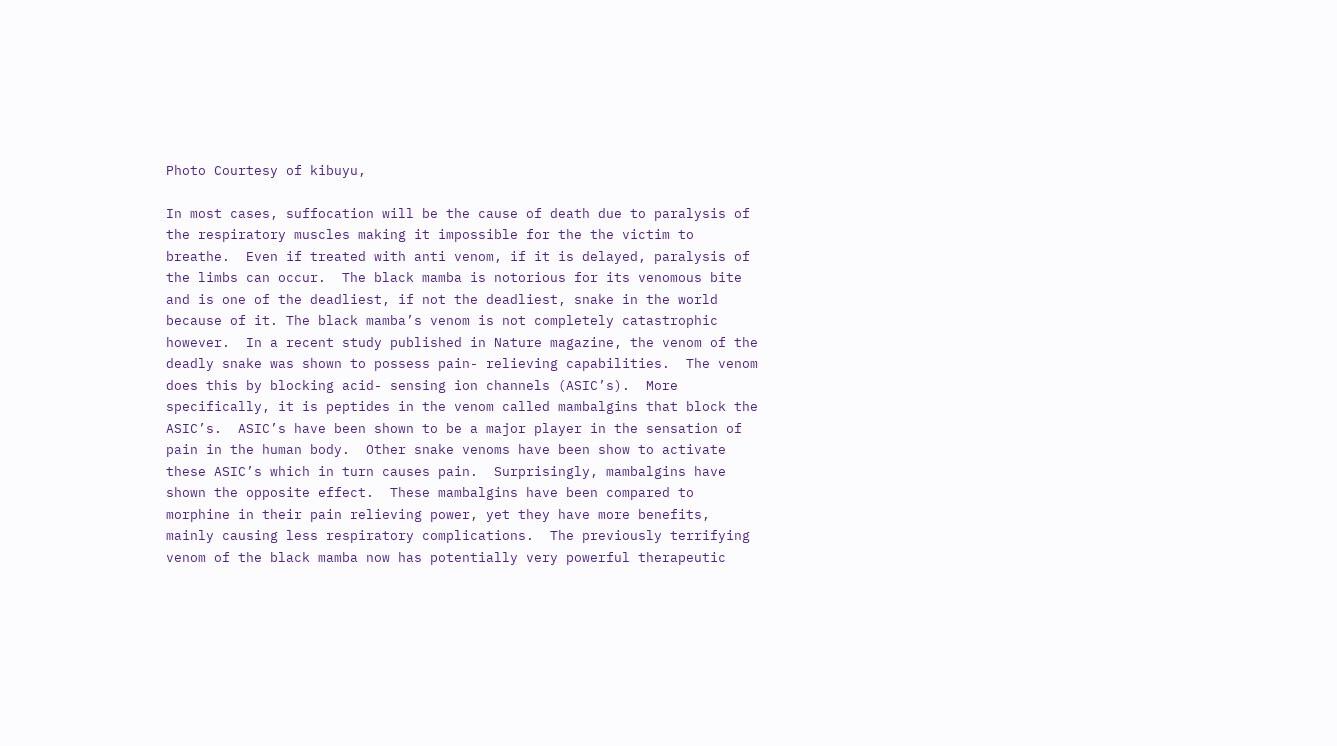Photo Courtesy of kibuyu,

In most cases, suffocation will be the cause of death due to paralysis of the respiratory muscles making it impossible for the the victim to breathe.  Even if treated with anti venom, if it is delayed, paralysis of the limbs can occur.  The black mamba is notorious for its venomous bite and is one of the deadliest, if not the deadliest, snake in the world because of it. The black mamba’s venom is not completely catastrophic however.  In a recent study published in Nature magazine, the venom of the deadly snake was shown to possess pain- relieving capabilities.  The venom does this by blocking acid- sensing ion channels (ASIC’s).  More specifically, it is peptides in the venom called mambalgins that block the ASIC’s.  ASIC’s have been shown to be a major player in the sensation of pain in the human body.  Other snake venoms have been show to activate these ASIC’s which in turn causes pain.  Surprisingly, mambalgins have shown the opposite effect.  These mambalgins have been compared to morphine in their pain relieving power, yet they have more benefits, mainly causing less respiratory complications.  The previously terrifying venom of the black mamba now has potentially very powerful therapeutic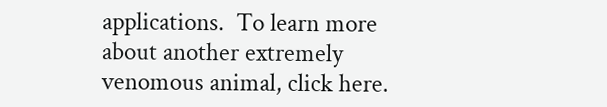applications.  To learn more about another extremely venomous animal, click here.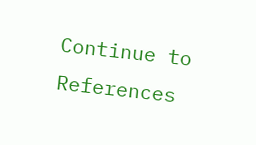Continue to References